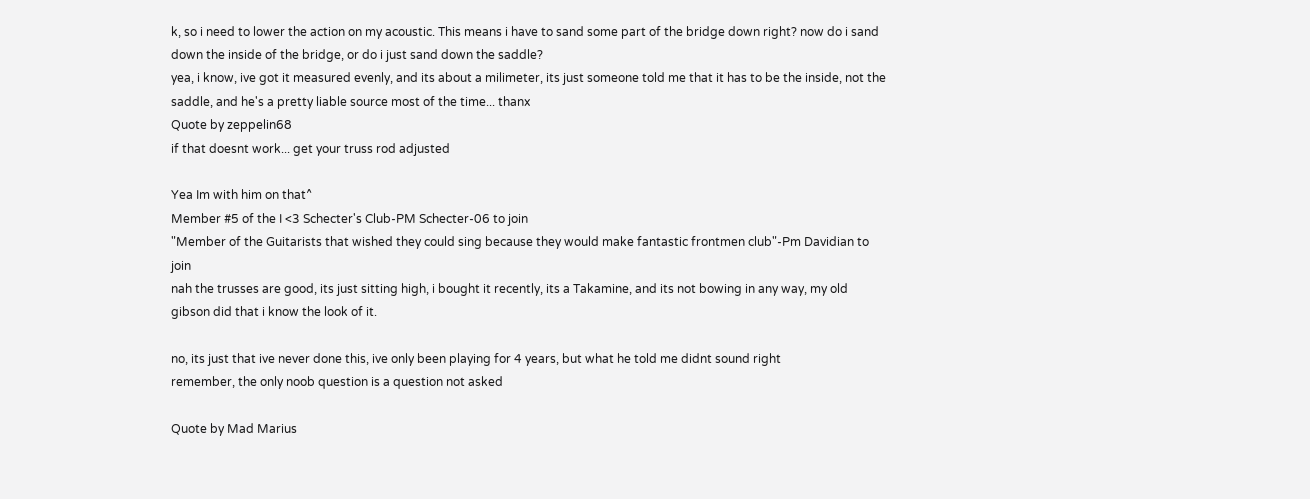k, so i need to lower the action on my acoustic. This means i have to sand some part of the bridge down right? now do i sand down the inside of the bridge, or do i just sand down the saddle?
yea, i know, ive got it measured evenly, and its about a milimeter, its just someone told me that it has to be the inside, not the saddle, and he's a pretty liable source most of the time... thanx
Quote by zeppelin68
if that doesnt work... get your truss rod adjusted

Yea Im with him on that^
Member #5 of the I <3 Schecter's Club-PM Schecter-06 to join
"Member of the Guitarists that wished they could sing because they would make fantastic frontmen club"-Pm Davidian to join
nah the trusses are good, its just sitting high, i bought it recently, its a Takamine, and its not bowing in any way, my old gibson did that i know the look of it.

no, its just that ive never done this, ive only been playing for 4 years, but what he told me didnt sound right
remember, the only noob question is a question not asked

Quote by Mad Marius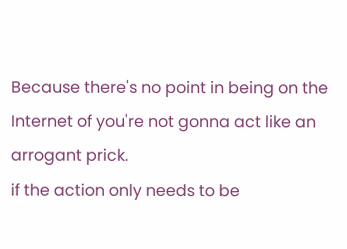Because there's no point in being on the Internet of you're not gonna act like an arrogant prick.
if the action only needs to be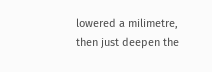lowered a milimetre, then just deepen the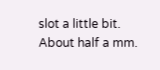slot a little bit. About half a mm.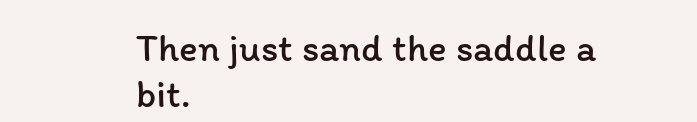Then just sand the saddle a bit.